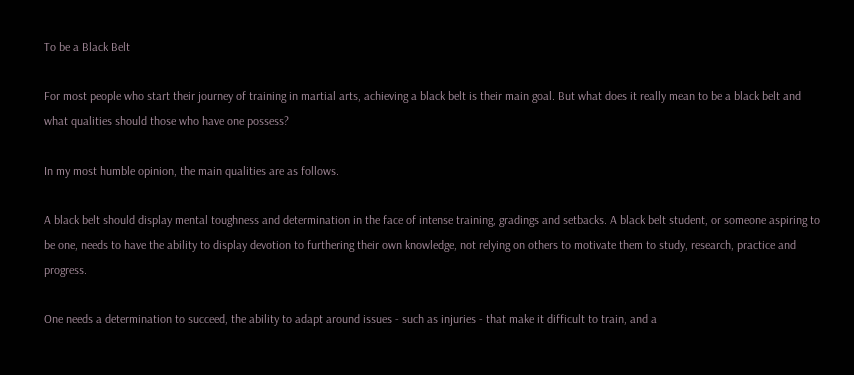To be a Black Belt

For most people who start their journey of training in martial arts, achieving a black belt is their main goal. But what does it really mean to be a black belt and what qualities should those who have one possess?

In my most humble opinion, the main qualities are as follows.

A black belt should display mental toughness and determination in the face of intense training, gradings and setbacks. A black belt student, or someone aspiring to be one, needs to have the ability to display devotion to furthering their own knowledge, not relying on others to motivate them to study, research, practice and progress.

One needs a determination to succeed, the ability to adapt around issues - such as injuries - that make it difficult to train, and a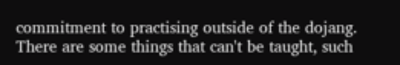commitment to practising outside of the dojang.
There are some things that can't be taught, such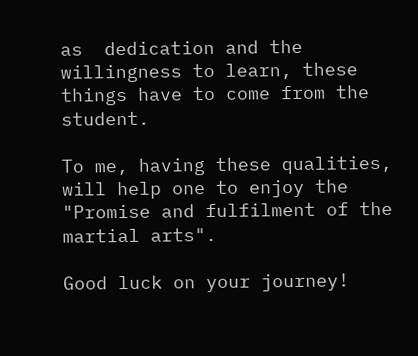as  dedication and the willingness to learn, these things have to come from the student.

To me, having these qualities, will help one to enjoy the
"Promise and fulfilment of the martial arts".

Good luck on your journey!